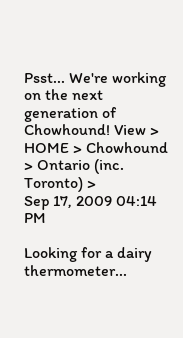Psst... We're working on the next generation of Chowhound! View >
HOME > Chowhound > Ontario (inc. Toronto) >
Sep 17, 2009 04:14 PM

Looking for a dairy thermometer...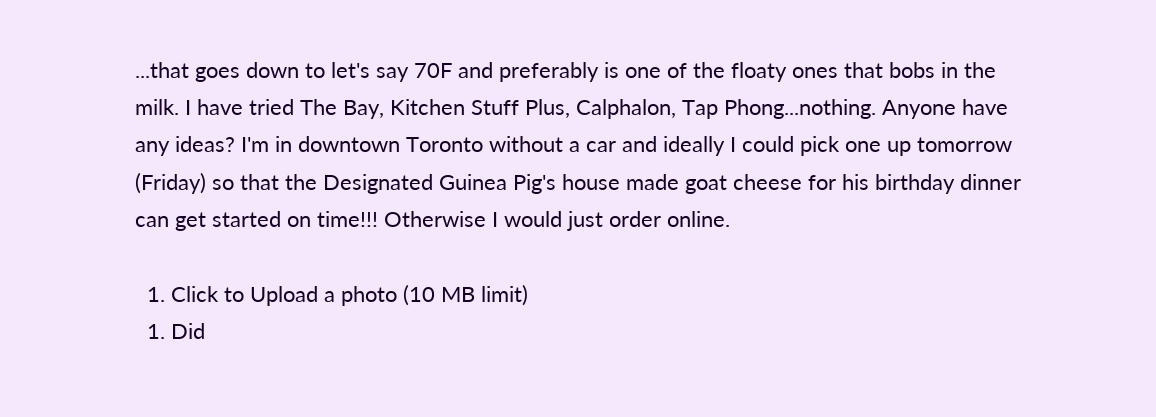...that goes down to let's say 70F and preferably is one of the floaty ones that bobs in the milk. I have tried The Bay, Kitchen Stuff Plus, Calphalon, Tap Phong...nothing. Anyone have any ideas? I'm in downtown Toronto without a car and ideally I could pick one up tomorrow (Friday) so that the Designated Guinea Pig's house made goat cheese for his birthday dinner can get started on time!!! Otherwise I would just order online.

  1. Click to Upload a photo (10 MB limit)
  1. Did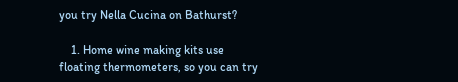you try Nella Cucina on Bathurst?

    1. Home wine making kits use floating thermometers, so you can try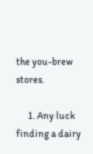the you-brew stores.

      1. Any luck finding a dairy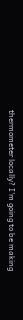thermometer locally? I'm going to be making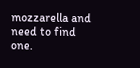mozzarella and need to find one.